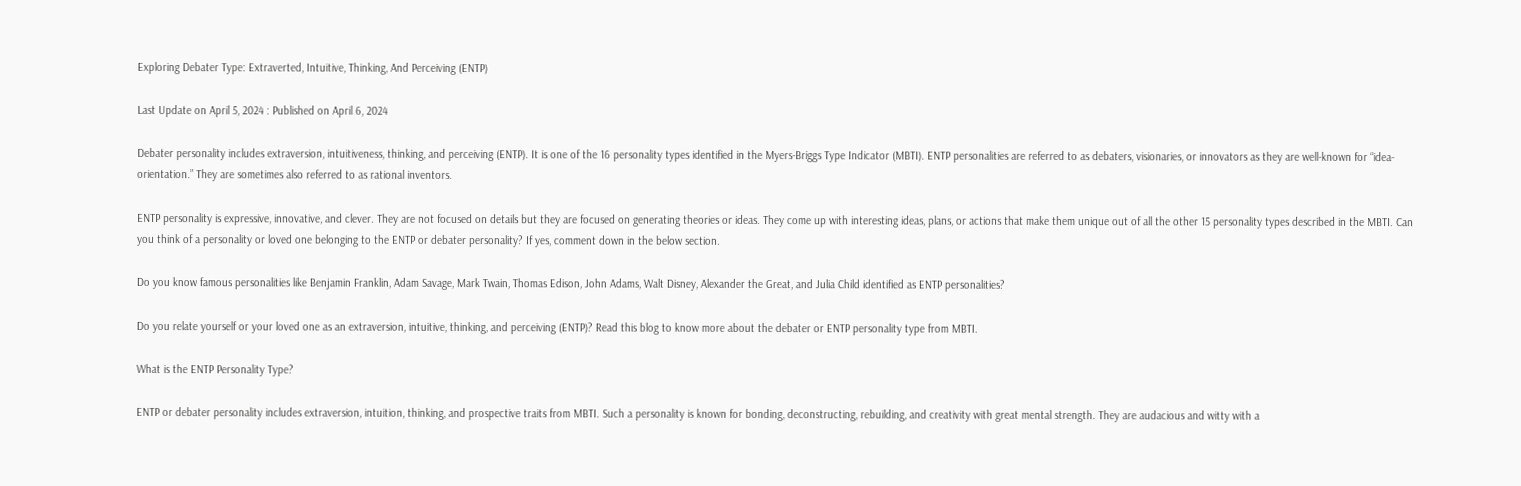Exploring Debater Type: Extraverted, Intuitive, Thinking, And Perceiving (ENTP)

Last Update on April 5, 2024 : Published on April 6, 2024

Debater personality includes extraversion, intuitiveness, thinking, and perceiving (ENTP). It is one of the 16 personality types identified in the Myers-Briggs Type Indicator (MBTI). ENTP personalities are referred to as debaters, visionaries, or innovators as they are well-known for “idea-orientation.” They are sometimes also referred to as rational inventors.

ENTP personality is expressive, innovative, and clever. They are not focused on details but they are focused on generating theories or ideas. They come up with interesting ideas, plans, or actions that make them unique out of all the other 15 personality types described in the MBTI. Can you think of a personality or loved one belonging to the ENTP or debater personality? If yes, comment down in the below section.

Do you know famous personalities like Benjamin Franklin, Adam Savage, Mark Twain, Thomas Edison, John Adams, Walt Disney, Alexander the Great, and Julia Child identified as ENTP personalities?

Do you relate yourself or your loved one as an extraversion, intuitive, thinking, and perceiving (ENTP)? Read this blog to know more about the debater or ENTP personality type from MBTI.

What is the ENTP Personality Type?

ENTP or debater personality includes extraversion, intuition, thinking, and prospective traits from MBTI. Such a personality is known for bonding, deconstructing, rebuilding, and creativity with great mental strength. They are audacious and witty with a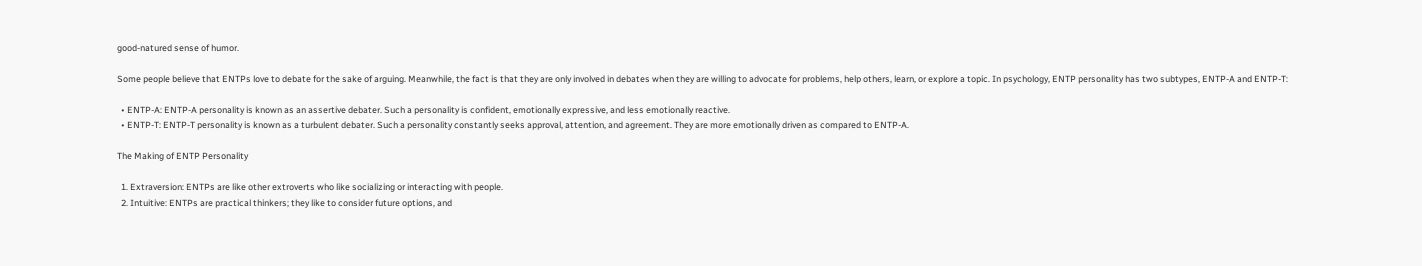good-natured sense of humor.

Some people believe that ENTPs love to debate for the sake of arguing. Meanwhile, the fact is that they are only involved in debates when they are willing to advocate for problems, help others, learn, or explore a topic. In psychology, ENTP personality has two subtypes, ENTP-A and ENTP-T:

  • ENTP-A: ENTP-A personality is known as an assertive debater. Such a personality is confident, emotionally expressive, and less emotionally reactive.
  • ENTP-T: ENTP-T personality is known as a turbulent debater. Such a personality constantly seeks approval, attention, and agreement. They are more emotionally driven as compared to ENTP-A.

The Making of ENTP Personality

  1. Extraversion: ENTPs are like other extroverts who like socializing or interacting with people.
  2. Intuitive: ENTPs are practical thinkers; they like to consider future options, and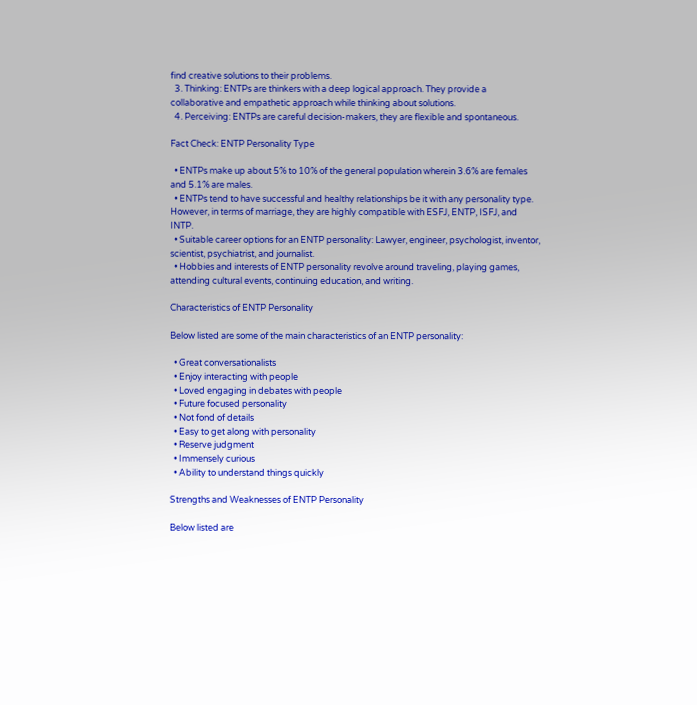find creative solutions to their problems.
  3. Thinking: ENTPs are thinkers with a deep logical approach. They provide a collaborative and empathetic approach while thinking about solutions.
  4. Perceiving: ENTPs are careful decision-makers, they are flexible and spontaneous.

Fact Check: ENTP Personality Type

  • ENTPs make up about 5% to 10% of the general population wherein 3.6% are females and 5.1% are males.
  • ENTPs tend to have successful and healthy relationships be it with any personality type. However, in terms of marriage, they are highly compatible with ESFJ, ENTP, ISFJ, and INTP.
  • Suitable career options for an ENTP personality: Lawyer, engineer, psychologist, inventor, scientist, psychiatrist, and journalist.
  • Hobbies and interests of ENTP personality revolve around traveling, playing games, attending cultural events, continuing education, and writing.

Characteristics of ENTP Personality

Below listed are some of the main characteristics of an ENTP personality:

  • Great conversationalists
  • Enjoy interacting with people
  • Loved engaging in debates with people
  • Future focused personality
  • Not fond of details
  • Easy to get along with personality
  • Reserve judgment
  • Immensely curious
  • Ability to understand things quickly

Strengths and Weaknesses of ENTP Personality

Below listed are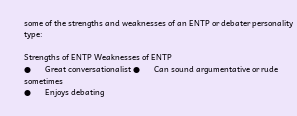some of the strengths and weaknesses of an ENTP or debater personality type:

Strengths of ENTP Weaknesses of ENTP
●       Great conversationalist ●       Can sound argumentative or rude sometimes
●       Enjoys debating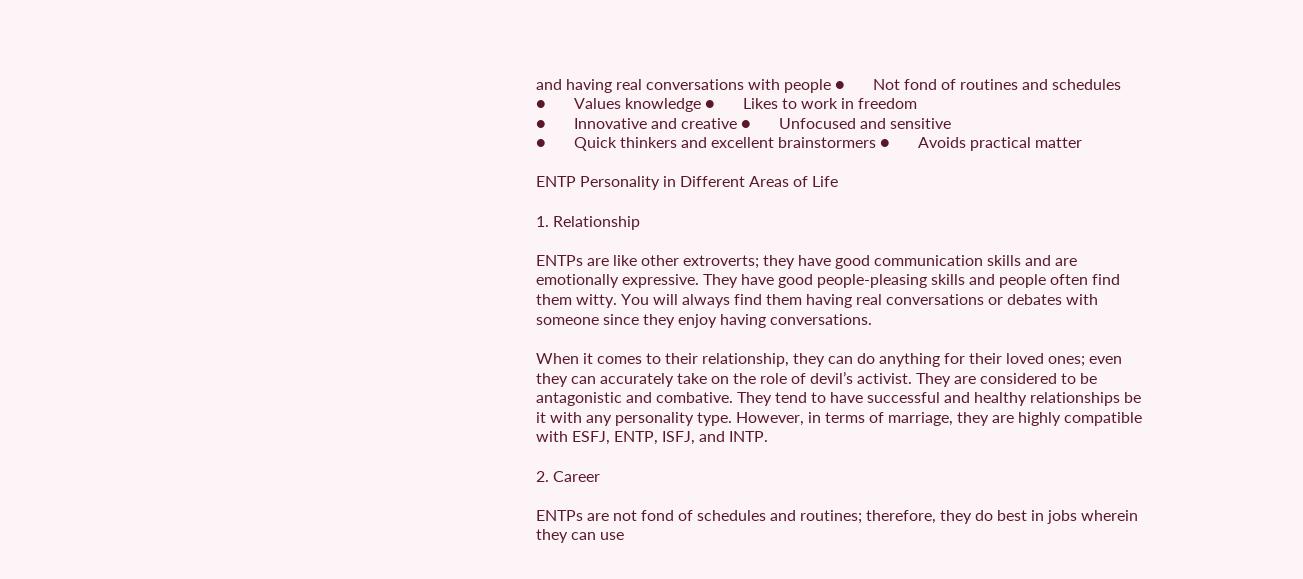and having real conversations with people ●       Not fond of routines and schedules
●       Values knowledge ●       Likes to work in freedom
●       Innovative and creative ●       Unfocused and sensitive
●       Quick thinkers and excellent brainstormers ●       Avoids practical matter

ENTP Personality in Different Areas of Life

1. Relationship

ENTPs are like other extroverts; they have good communication skills and are emotionally expressive. They have good people-pleasing skills and people often find them witty. You will always find them having real conversations or debates with someone since they enjoy having conversations.

When it comes to their relationship, they can do anything for their loved ones; even they can accurately take on the role of devil’s activist. They are considered to be antagonistic and combative. They tend to have successful and healthy relationships be it with any personality type. However, in terms of marriage, they are highly compatible with ESFJ, ENTP, ISFJ, and INTP.

2. Career

ENTPs are not fond of schedules and routines; therefore, they do best in jobs wherein they can use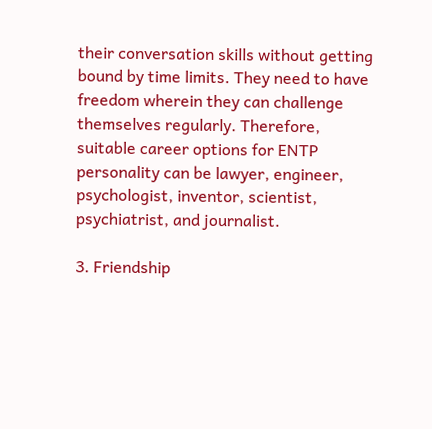their conversation skills without getting bound by time limits. They need to have freedom wherein they can challenge themselves regularly. Therefore, suitable career options for ENTP personality can be lawyer, engineer, psychologist, inventor, scientist, psychiatrist, and journalist.

3. Friendship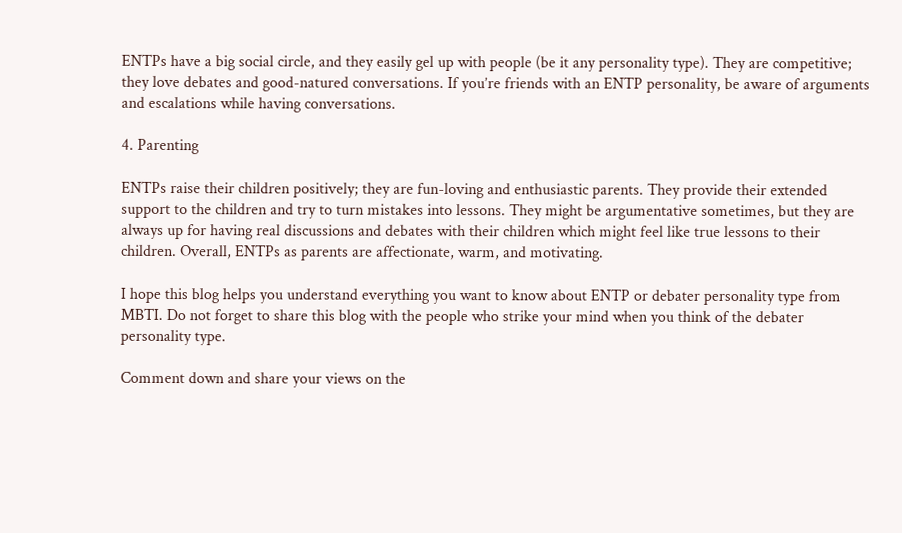ENTPs have a big social circle, and they easily gel up with people (be it any personality type). They are competitive; they love debates and good-natured conversations. If you’re friends with an ENTP personality, be aware of arguments and escalations while having conversations.

4. Parenting

ENTPs raise their children positively; they are fun-loving and enthusiastic parents. They provide their extended support to the children and try to turn mistakes into lessons. They might be argumentative sometimes, but they are always up for having real discussions and debates with their children which might feel like true lessons to their children. Overall, ENTPs as parents are affectionate, warm, and motivating.

I hope this blog helps you understand everything you want to know about ENTP or debater personality type from MBTI. Do not forget to share this blog with the people who strike your mind when you think of the debater personality type.

Comment down and share your views on the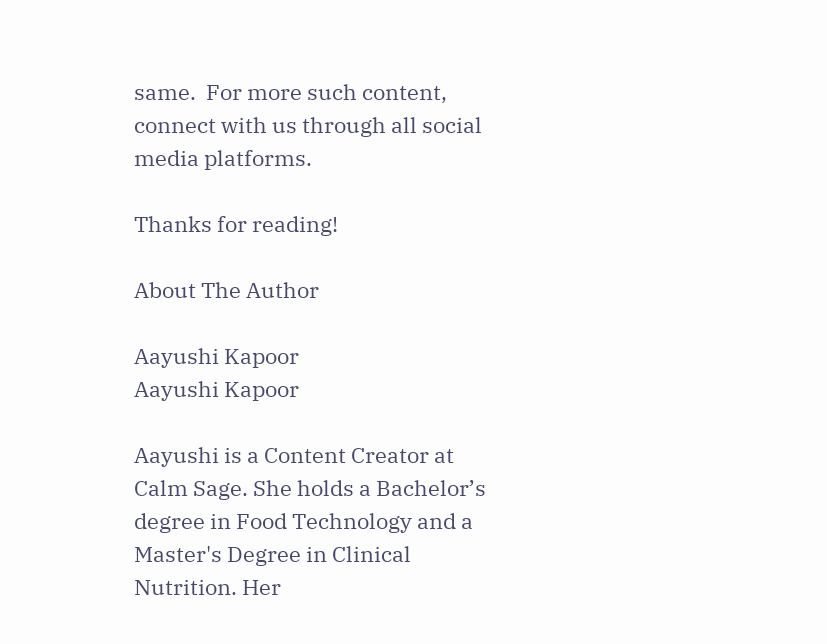same.  For more such content, connect with us through all social media platforms.

Thanks for reading!

About The Author

Aayushi Kapoor
Aayushi Kapoor

Aayushi is a Content Creator at Calm Sage. She holds a Bachelor’s degree in Food Technology and a Master's Degree in Clinical Nutrition. Her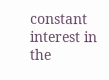constant interest in the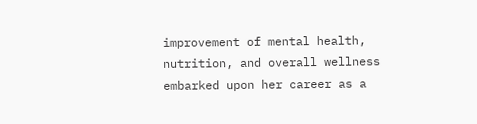improvement of mental health, nutrition, and overall wellness embarked upon her career as a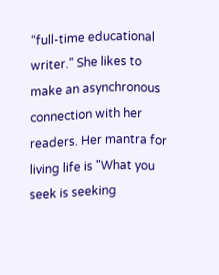“full-time educational writer.” She likes to make an asynchronous connection with her readers. Her mantra for living life is "What you seek is seeking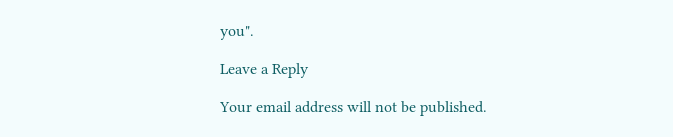you".

Leave a Reply

Your email address will not be published.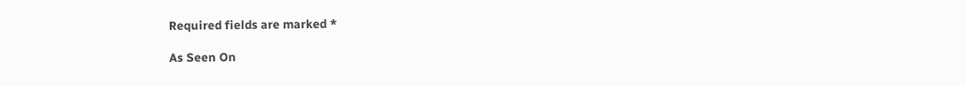Required fields are marked *

As Seen On